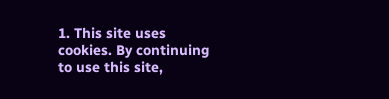1. This site uses cookies. By continuing to use this site,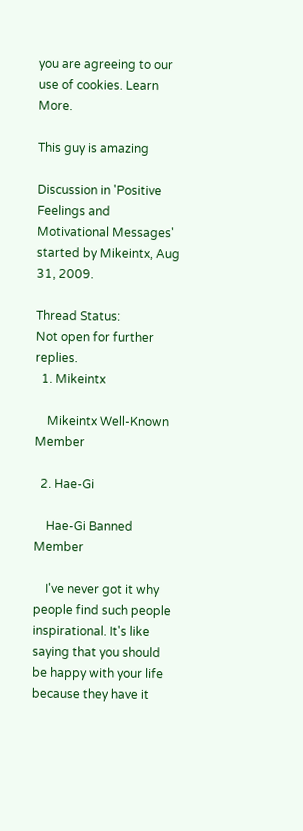you are agreeing to our use of cookies. Learn More.

This guy is amazing

Discussion in 'Positive Feelings and Motivational Messages' started by Mikeintx, Aug 31, 2009.

Thread Status:
Not open for further replies.
  1. Mikeintx

    Mikeintx Well-Known Member

  2. Hae-Gi

    Hae-Gi Banned Member

    I've never got it why people find such people inspirational. It's like saying that you should be happy with your life because they have it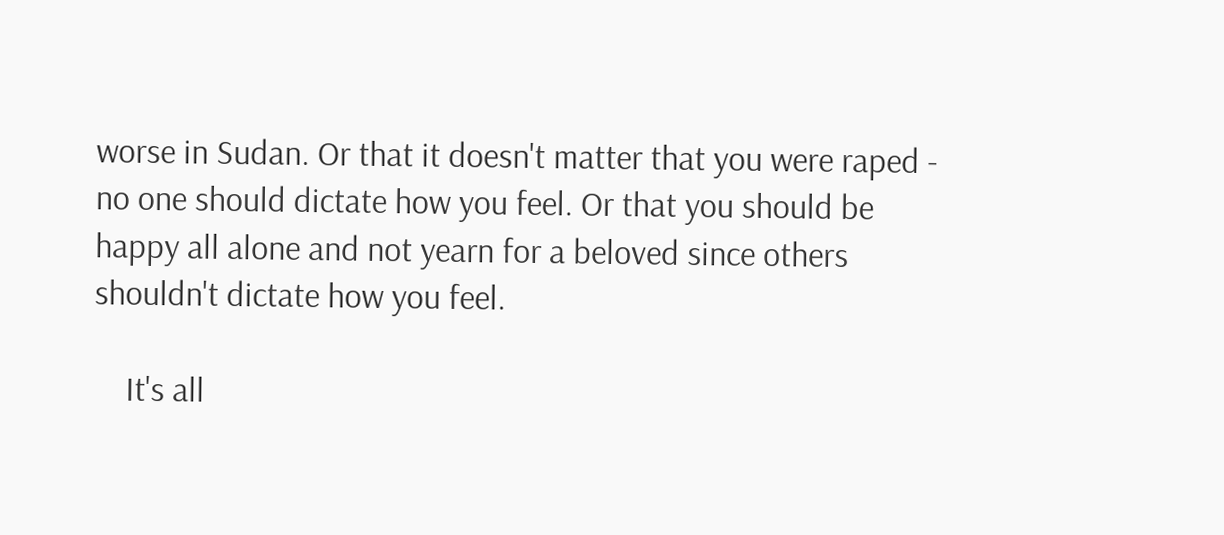worse in Sudan. Or that it doesn't matter that you were raped - no one should dictate how you feel. Or that you should be happy all alone and not yearn for a beloved since others shouldn't dictate how you feel.

    It's all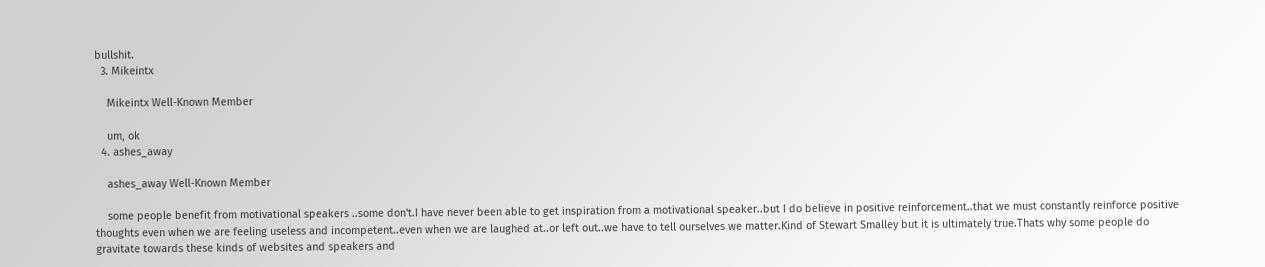bullshit.
  3. Mikeintx

    Mikeintx Well-Known Member

    um, ok
  4. ashes_away

    ashes_away Well-Known Member

    some people benefit from motivational speakers ..some don't.I have never been able to get inspiration from a motivational speaker..but I do believe in positive reinforcement..that we must constantly reinforce positive thoughts even when we are feeling useless and incompetent..even when we are laughed at..or left out..we have to tell ourselves we matter.Kind of Stewart Smalley but it is ultimately true.Thats why some people do gravitate towards these kinds of websites and speakers and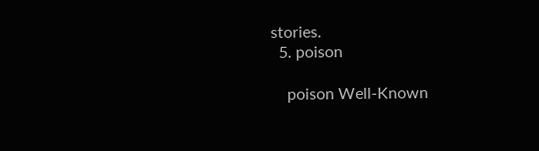stories.
  5. poison

    poison Well-Known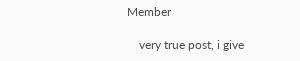Member

    very true post, i give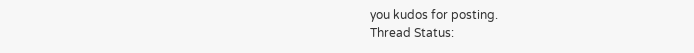you kudos for posting.
Thread Status: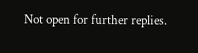Not open for further replies.